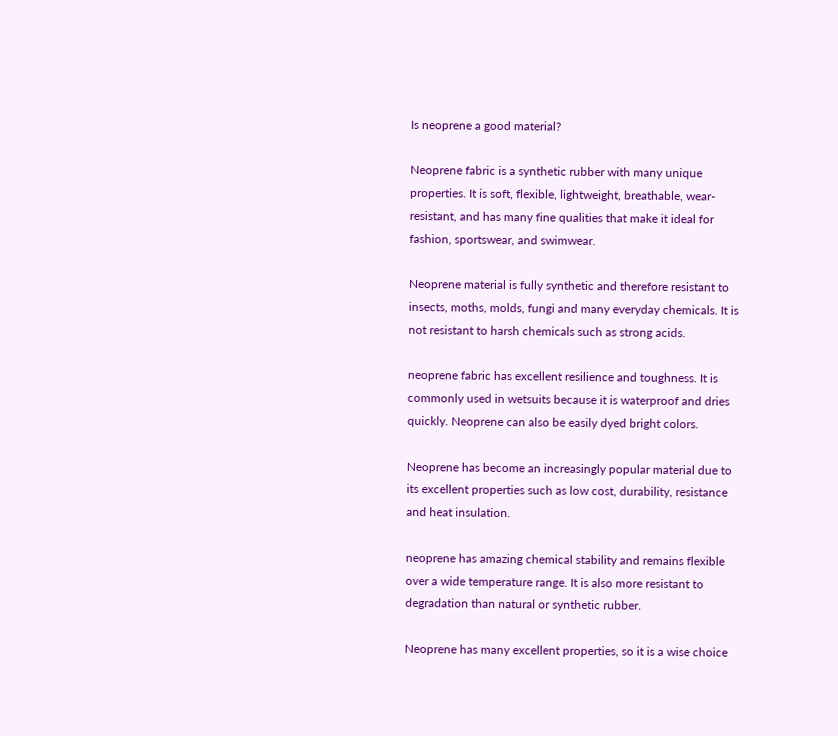Is neoprene a good material?

Neoprene fabric is a synthetic rubber with many unique properties. It is soft, flexible, lightweight, breathable, wear-resistant, and has many fine qualities that make it ideal for fashion, sportswear, and swimwear.

Neoprene material is fully synthetic and therefore resistant to insects, moths, molds, fungi and many everyday chemicals. It is not resistant to harsh chemicals such as strong acids.

neoprene fabric has excellent resilience and toughness. It is commonly used in wetsuits because it is waterproof and dries quickly. Neoprene can also be easily dyed bright colors.

Neoprene has become an increasingly popular material due to its excellent properties such as low cost, durability, resistance and heat insulation.

neoprene has amazing chemical stability and remains flexible over a wide temperature range. It is also more resistant to degradation than natural or synthetic rubber.

Neoprene has many excellent properties, so it is a wise choice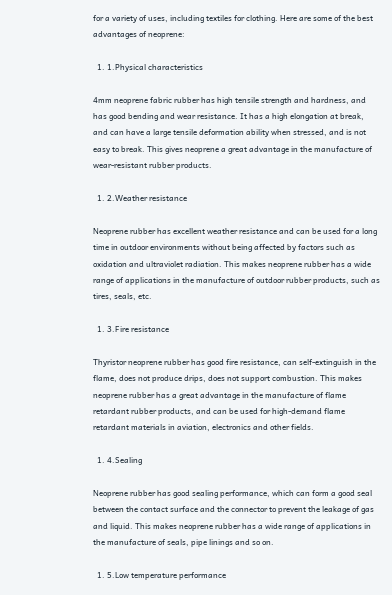for a variety of uses, including textiles for clothing. Here are some of the best advantages of neoprene:

  1. 1.Physical characteristics

4mm neoprene fabric rubber has high tensile strength and hardness, and has good bending and wear resistance. It has a high elongation at break, and can have a large tensile deformation ability when stressed, and is not easy to break. This gives neoprene a great advantage in the manufacture of wear-resistant rubber products.

  1. 2.Weather resistance

Neoprene rubber has excellent weather resistance and can be used for a long time in outdoor environments without being affected by factors such as oxidation and ultraviolet radiation. This makes neoprene rubber has a wide range of applications in the manufacture of outdoor rubber products, such as tires, seals, etc.

  1. 3.Fire resistance

Thyristor neoprene rubber has good fire resistance, can self-extinguish in the flame, does not produce drips, does not support combustion. This makes neoprene rubber has a great advantage in the manufacture of flame retardant rubber products, and can be used for high-demand flame retardant materials in aviation, electronics and other fields.

  1. 4.Sealing

Neoprene rubber has good sealing performance, which can form a good seal between the contact surface and the connector to prevent the leakage of gas and liquid. This makes neoprene rubber has a wide range of applications in the manufacture of seals, pipe linings and so on.

  1. 5.Low temperature performance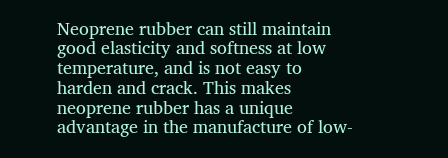Neoprene rubber can still maintain good elasticity and softness at low temperature, and is not easy to harden and crack. This makes neoprene rubber has a unique advantage in the manufacture of low-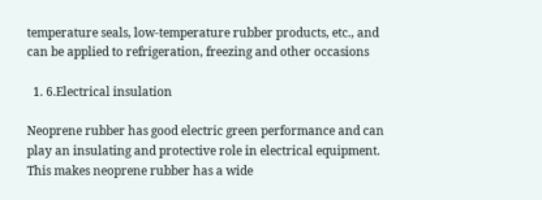temperature seals, low-temperature rubber products, etc., and can be applied to refrigeration, freezing and other occasions

  1. 6.Electrical insulation

Neoprene rubber has good electric green performance and can play an insulating and protective role in electrical equipment. This makes neoprene rubber has a wide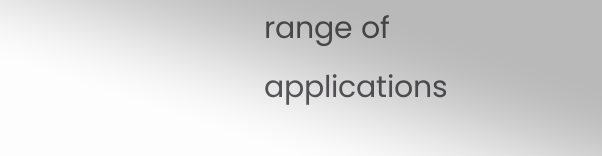range of applications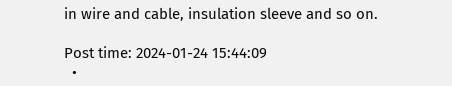in wire and cable, insulation sleeve and so on.

Post time: 2024-01-24 15:44:09
  •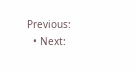Previous:
  • Next: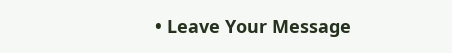• Leave Your Message